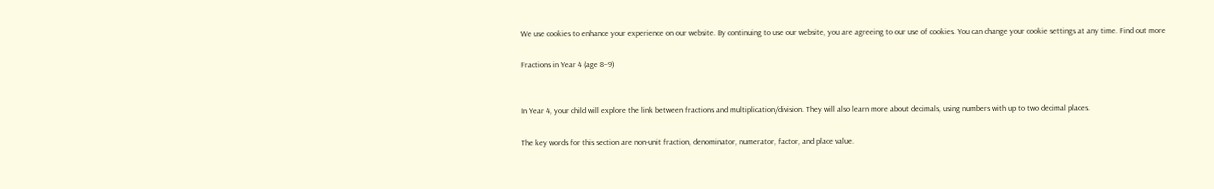We use cookies to enhance your experience on our website. By continuing to use our website, you are agreeing to our use of cookies. You can change your cookie settings at any time. Find out more

Fractions in Year 4 (age 8–9)


In Year 4, your child will explore the link between fractions and multiplication/division. They will also learn more about decimals, using numbers with up to two decimal places.

The key words for this section are non-unit fraction, denominator, numerator, factor, and place value.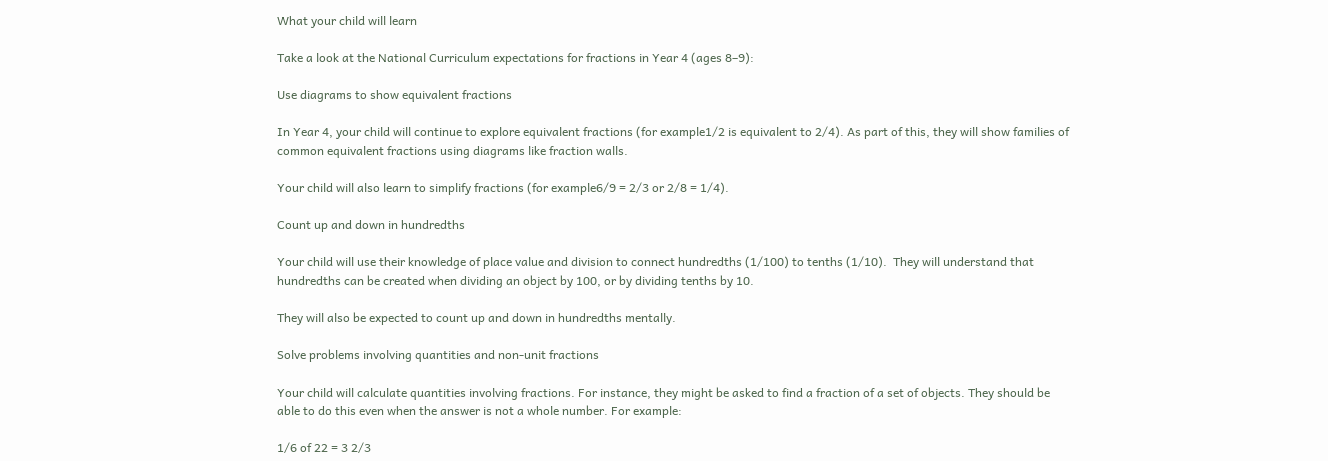What your child will learn

Take a look at the National Curriculum expectations for fractions in Year 4 (ages 8–9):

Use diagrams to show equivalent fractions

In Year 4, your child will continue to explore equivalent fractions (for example1/2 is equivalent to 2/4). As part of this, they will show families of common equivalent fractions using diagrams like fraction walls.

Your child will also learn to simplify fractions (for example6/9 = 2/3 or 2/8 = 1/4).

Count up and down in hundredths

Your child will use their knowledge of place value and division to connect hundredths (1/100) to tenths (1/10).  They will understand that hundredths can be created when dividing an object by 100, or by dividing tenths by 10.

They will also be expected to count up and down in hundredths mentally.

Solve problems involving quantities and non-unit fractions

Your child will calculate quantities involving fractions. For instance, they might be asked to find a fraction of a set of objects. They should be able to do this even when the answer is not a whole number. For example:

1/6 of 22 = 3 2/3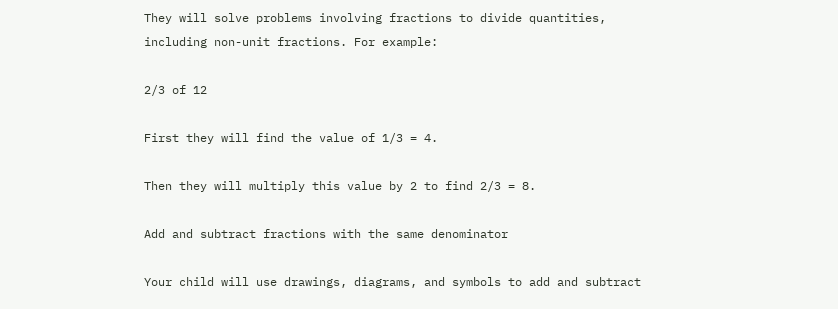They will solve problems involving fractions to divide quantities, including non-unit fractions. For example:

2/3 of 12

First they will find the value of 1/3 = 4.

Then they will multiply this value by 2 to find 2/3 = 8.

Add and subtract fractions with the same denominator

Your child will use drawings, diagrams, and symbols to add and subtract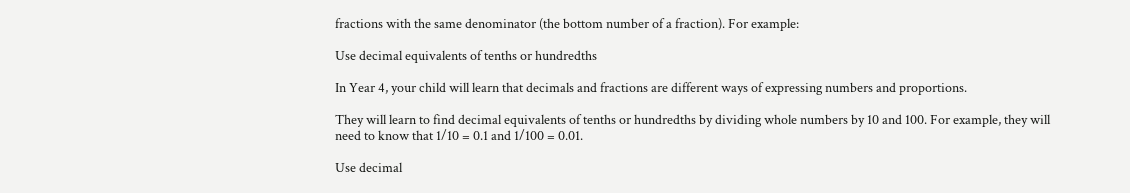fractions with the same denominator (the bottom number of a fraction). For example:

Use decimal equivalents of tenths or hundredths

In Year 4, your child will learn that decimals and fractions are different ways of expressing numbers and proportions.

They will learn to find decimal equivalents of tenths or hundredths by dividing whole numbers by 10 and 100. For example, they will need to know that 1/10 = 0.1 and 1/100 = 0.01.

Use decimal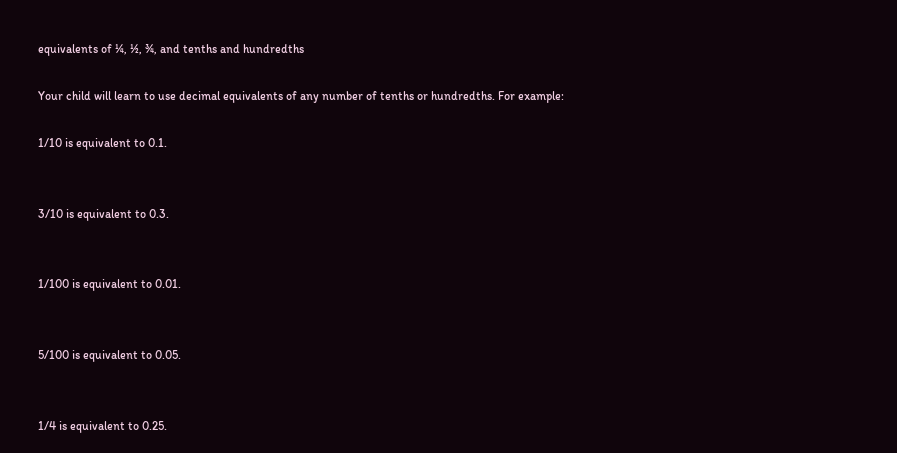equivalents of ¼, ½, ¾, and tenths and hundredths

Your child will learn to use decimal equivalents of any number of tenths or hundredths. For example:

1/10 is equivalent to 0.1.


3/10 is equivalent to 0.3.


1/100 is equivalent to 0.01.


5/100 is equivalent to 0.05.


1/4 is equivalent to 0.25.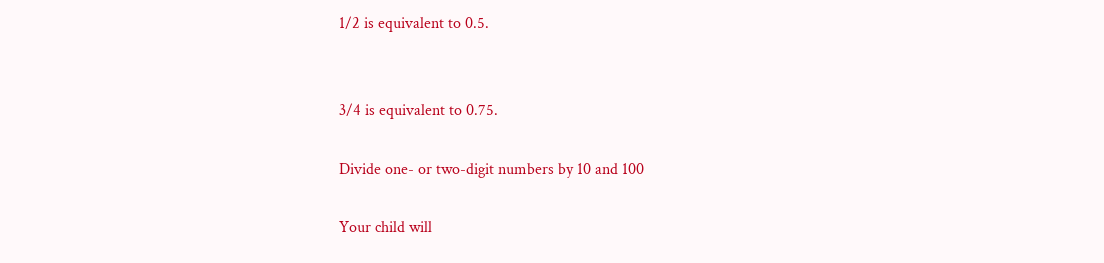1/2 is equivalent to 0.5.


3/4 is equivalent to 0.75.

Divide one- or two-digit numbers by 10 and 100

Your child will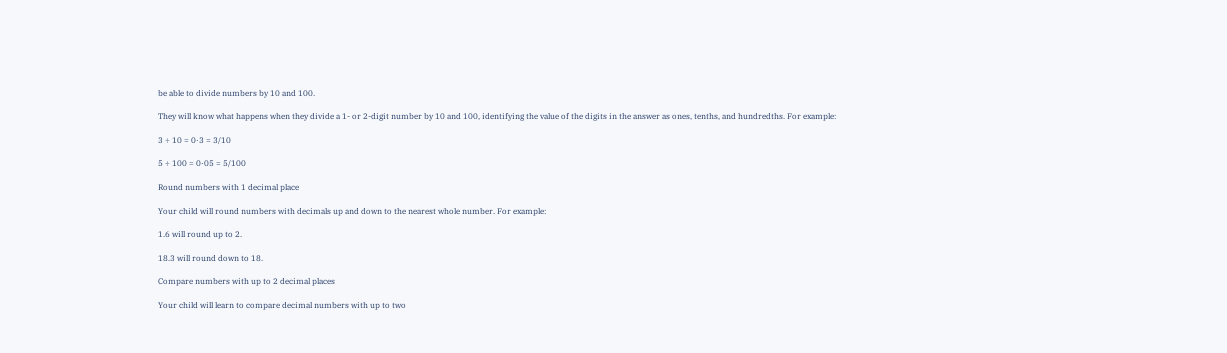be able to divide numbers by 10 and 100.

They will know what happens when they divide a 1- or 2-digit number by 10 and 100, identifying the value of the digits in the answer as ones, tenths, and hundredths. For example:

3 ÷ 10 = 0·3 = 3/10

5 ÷ 100 = 0·05 = 5/100

Round numbers with 1 decimal place

Your child will round numbers with decimals up and down to the nearest whole number. For example:

1.6 will round up to 2.

18.3 will round down to 18.

Compare numbers with up to 2 decimal places

Your child will learn to compare decimal numbers with up to two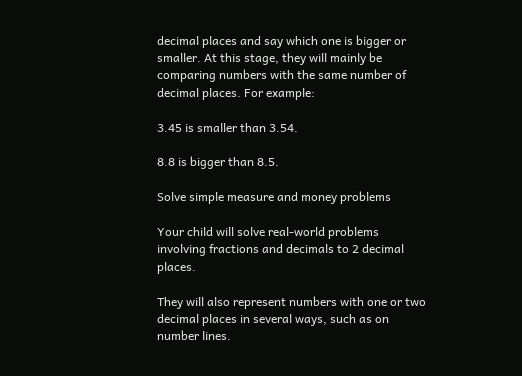decimal places and say which one is bigger or smaller. At this stage, they will mainly be comparing numbers with the same number of decimal places. For example:

3.45 is smaller than 3.54.

8.8 is bigger than 8.5.

Solve simple measure and money problems

Your child will solve real-world problems involving fractions and decimals to 2 decimal places.

They will also represent numbers with one or two decimal places in several ways, such as on number lines.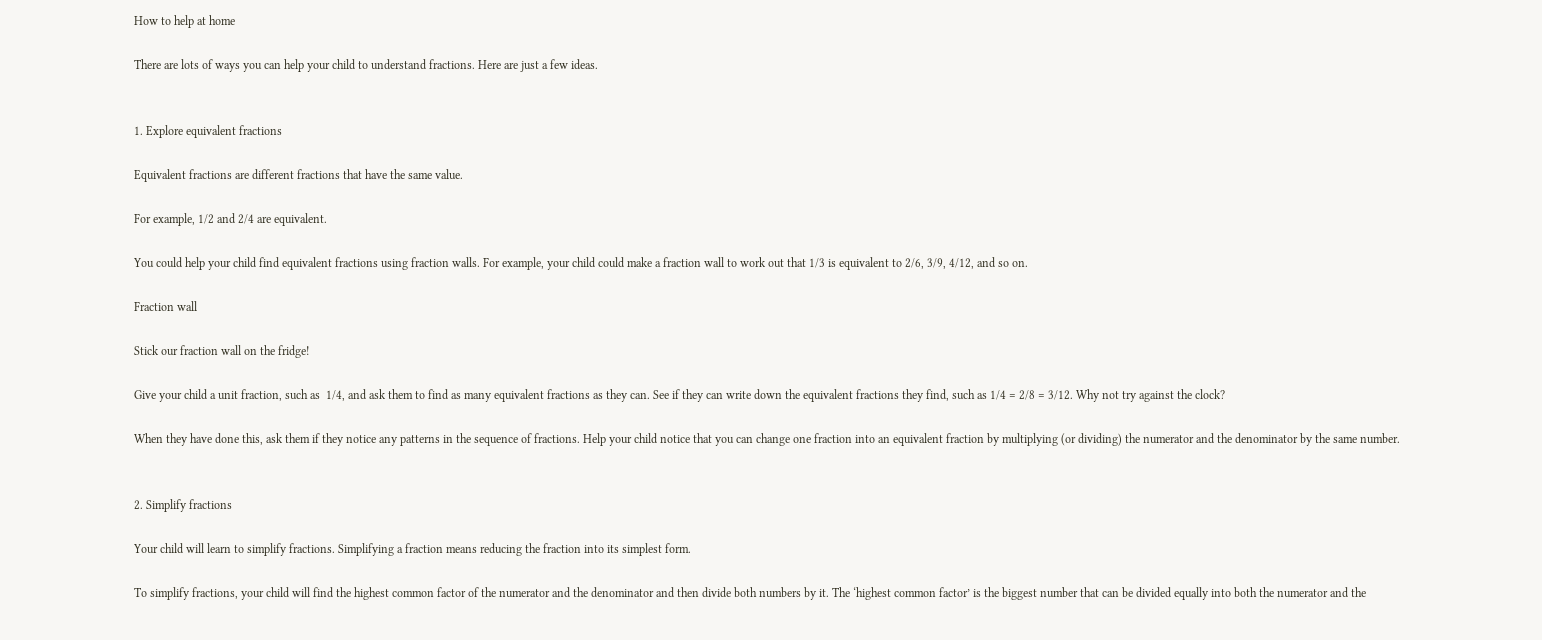How to help at home

There are lots of ways you can help your child to understand fractions. Here are just a few ideas.


1. Explore equivalent fractions

Equivalent fractions are different fractions that have the same value.

For example, 1/2 and 2/4 are equivalent.

You could help your child find equivalent fractions using fraction walls. For example, your child could make a fraction wall to work out that 1/3 is equivalent to 2/6, 3/9, 4/12, and so on.

Fraction wall

Stick our fraction wall on the fridge!

Give your child a unit fraction, such as  1/4, and ask them to find as many equivalent fractions as they can. See if they can write down the equivalent fractions they find, such as 1/4 = 2/8 = 3/12. Why not try against the clock?

When they have done this, ask them if they notice any patterns in the sequence of fractions. Help your child notice that you can change one fraction into an equivalent fraction by multiplying (or dividing) the numerator and the denominator by the same number.


2. Simplify fractions

Your child will learn to simplify fractions. Simplifying a fraction means reducing the fraction into its simplest form.

To simplify fractions, your child will find the highest common factor of the numerator and the denominator and then divide both numbers by it. The ‘highest common factor’ is the biggest number that can be divided equally into both the numerator and the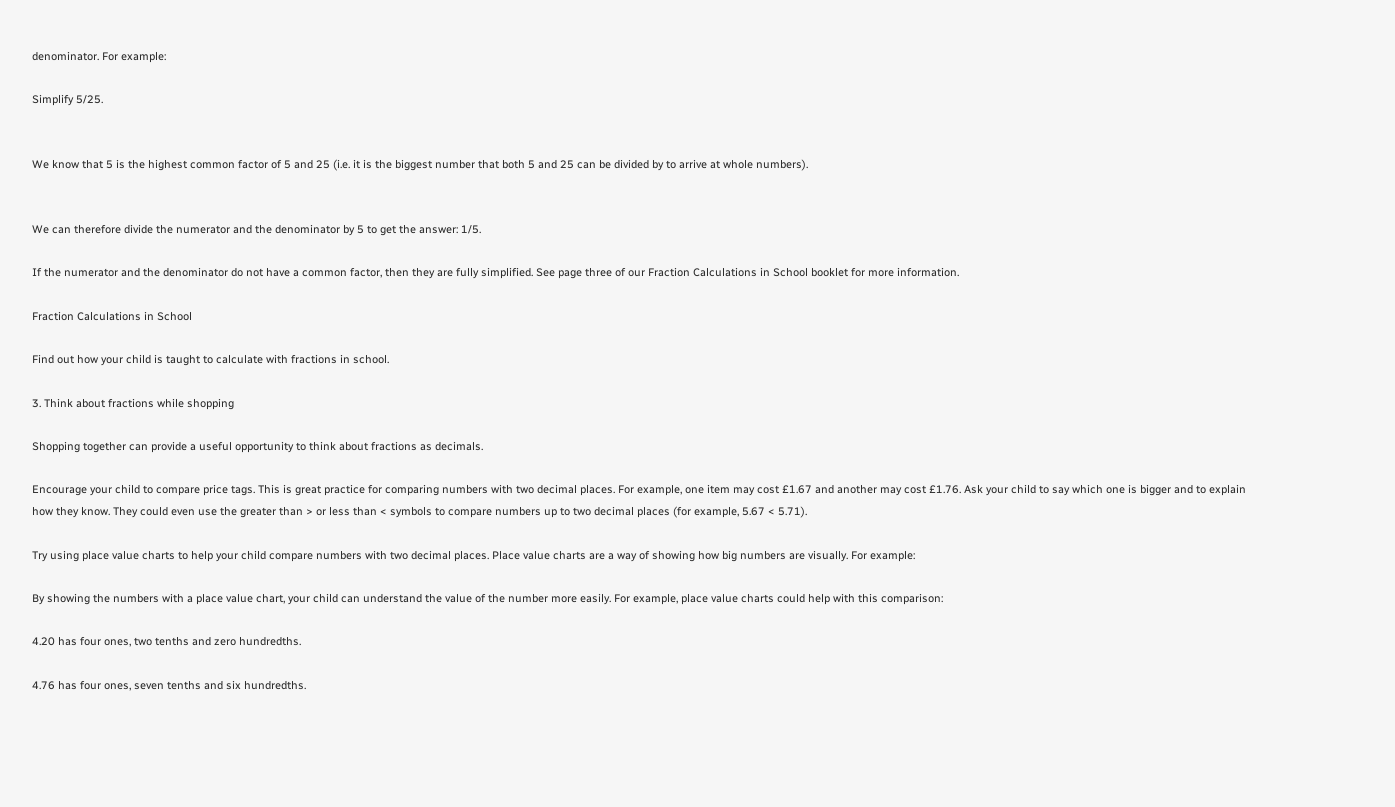denominator. For example:

Simplify 5/25.


We know that 5 is the highest common factor of 5 and 25 (i.e. it is the biggest number that both 5 and 25 can be divided by to arrive at whole numbers).


We can therefore divide the numerator and the denominator by 5 to get the answer: 1/5.

If the numerator and the denominator do not have a common factor, then they are fully simplified. See page three of our Fraction Calculations in School booklet for more information.

Fraction Calculations in School

Find out how your child is taught to calculate with fractions in school.

3. Think about fractions while shopping

Shopping together can provide a useful opportunity to think about fractions as decimals.

Encourage your child to compare price tags. This is great practice for comparing numbers with two decimal places. For example, one item may cost £1.67 and another may cost £1.76. Ask your child to say which one is bigger and to explain how they know. They could even use the greater than > or less than < symbols to compare numbers up to two decimal places (for example, 5.67 < 5.71).

Try using place value charts to help your child compare numbers with two decimal places. Place value charts are a way of showing how big numbers are visually. For example:

By showing the numbers with a place value chart, your child can understand the value of the number more easily. For example, place value charts could help with this comparison:

4.20 has four ones, two tenths and zero hundredths.

4.76 has four ones, seven tenths and six hundredths.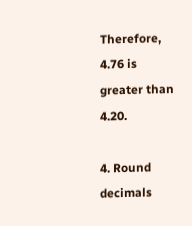Therefore, 4.76 is greater than 4.20.

4. Round decimals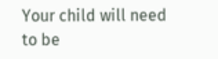Your child will need to be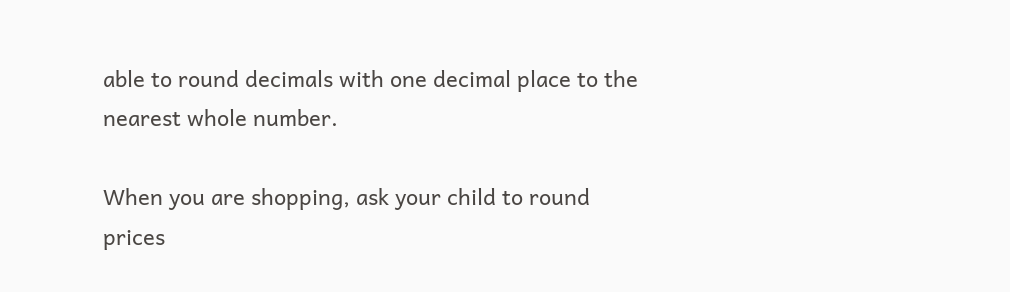able to round decimals with one decimal place to the nearest whole number.

When you are shopping, ask your child to round prices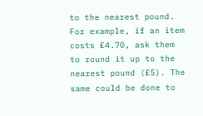to the nearest pound. For example, if an item costs £4.70, ask them to round it up to the nearest pound (£5). The same could be done to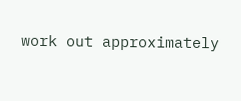work out approximately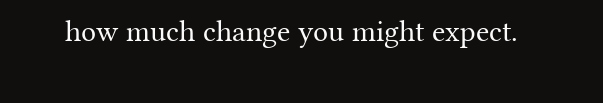how much change you might expect.